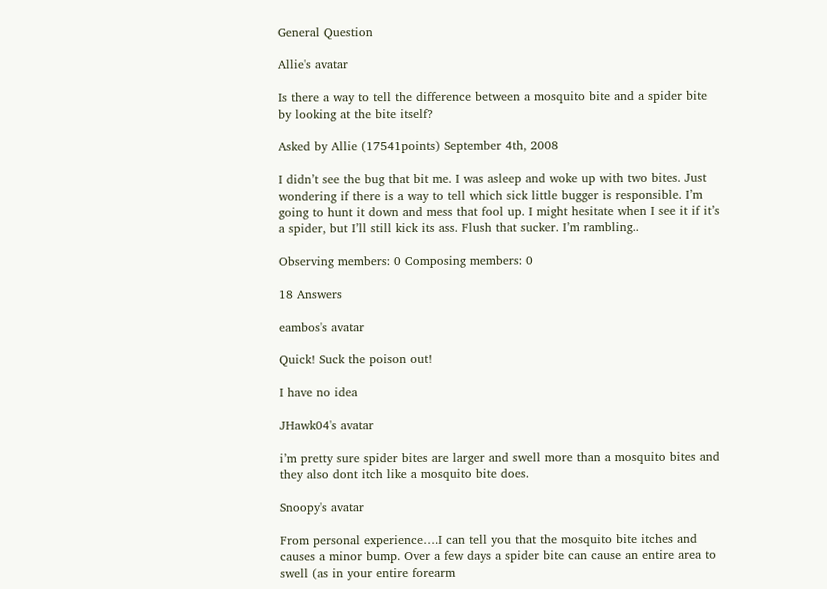General Question

Allie's avatar

Is there a way to tell the difference between a mosquito bite and a spider bite by looking at the bite itself?

Asked by Allie (17541points) September 4th, 2008

I didn’t see the bug that bit me. I was asleep and woke up with two bites. Just wondering if there is a way to tell which sick little bugger is responsible. I’m going to hunt it down and mess that fool up. I might hesitate when I see it if it’s a spider, but I’ll still kick its ass. Flush that sucker. I’m rambling..

Observing members: 0 Composing members: 0

18 Answers

eambos's avatar

Quick! Suck the poison out!

I have no idea

JHawk04's avatar

i’m pretty sure spider bites are larger and swell more than a mosquito bites and they also dont itch like a mosquito bite does.

Snoopy's avatar

From personal experience….I can tell you that the mosquito bite itches and causes a minor bump. Over a few days a spider bite can cause an entire area to swell (as in your entire forearm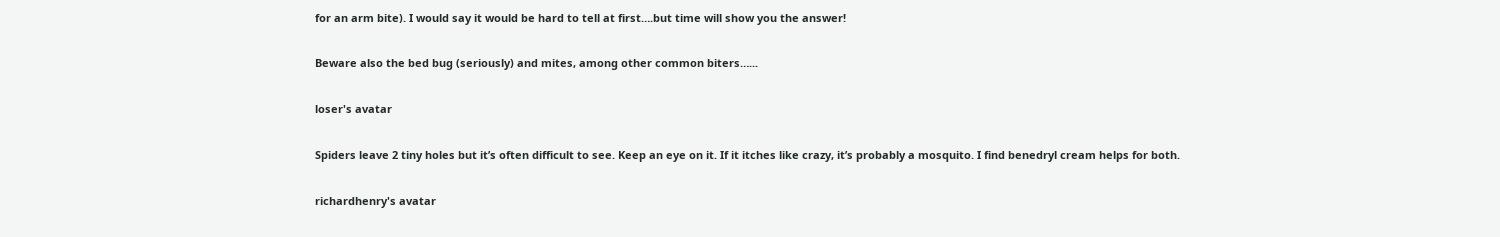for an arm bite). I would say it would be hard to tell at first….but time will show you the answer!

Beware also the bed bug (seriously) and mites, among other common biters…...

loser's avatar

Spiders leave 2 tiny holes but it’s often difficult to see. Keep an eye on it. If it itches like crazy, it’s probably a mosquito. I find benedryl cream helps for both.

richardhenry's avatar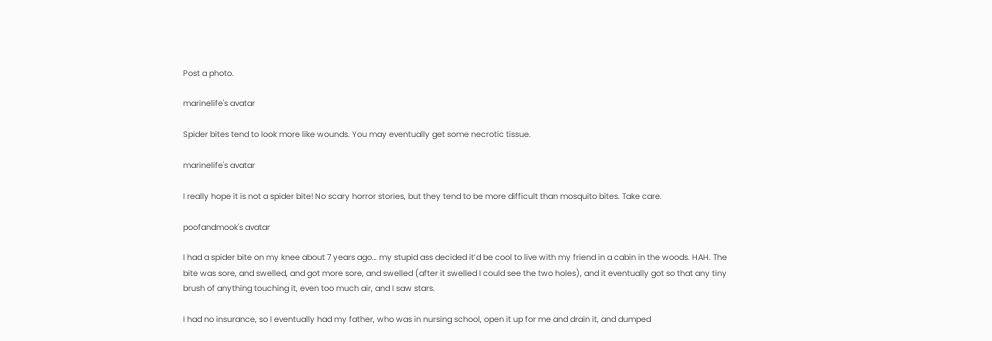Post a photo.

marinelife's avatar

Spider bites tend to look more like wounds. You may eventually get some necrotic tissue.

marinelife's avatar

I really hope it is not a spider bite! No scary horror stories, but they tend to be more difficult than mosquito bites. Take care.

poofandmook's avatar

I had a spider bite on my knee about 7 years ago… my stupid ass decided it’d be cool to live with my friend in a cabin in the woods. HAH. The bite was sore, and swelled, and got more sore, and swelled (after it swelled I could see the two holes), and it eventually got so that any tiny brush of anything touching it, even too much air, and I saw stars.

I had no insurance, so I eventually had my father, who was in nursing school, open it up for me and drain it, and dumped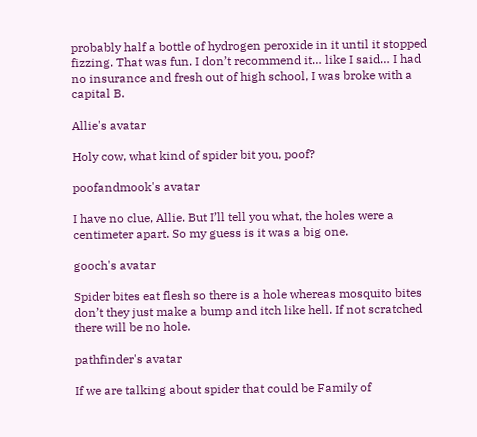probably half a bottle of hydrogen peroxide in it until it stopped fizzing. That was fun. I don’t recommend it… like I said… I had no insurance and fresh out of high school, I was broke with a capital B.

Allie's avatar

Holy cow, what kind of spider bit you, poof?

poofandmook's avatar

I have no clue, Allie. But I’ll tell you what, the holes were a centimeter apart. So my guess is it was a big one.

gooch's avatar

Spider bites eat flesh so there is a hole whereas mosquito bites don’t they just make a bump and itch like hell. If not scratched there will be no hole.

pathfinder's avatar

If we are talking about spider that could be Family of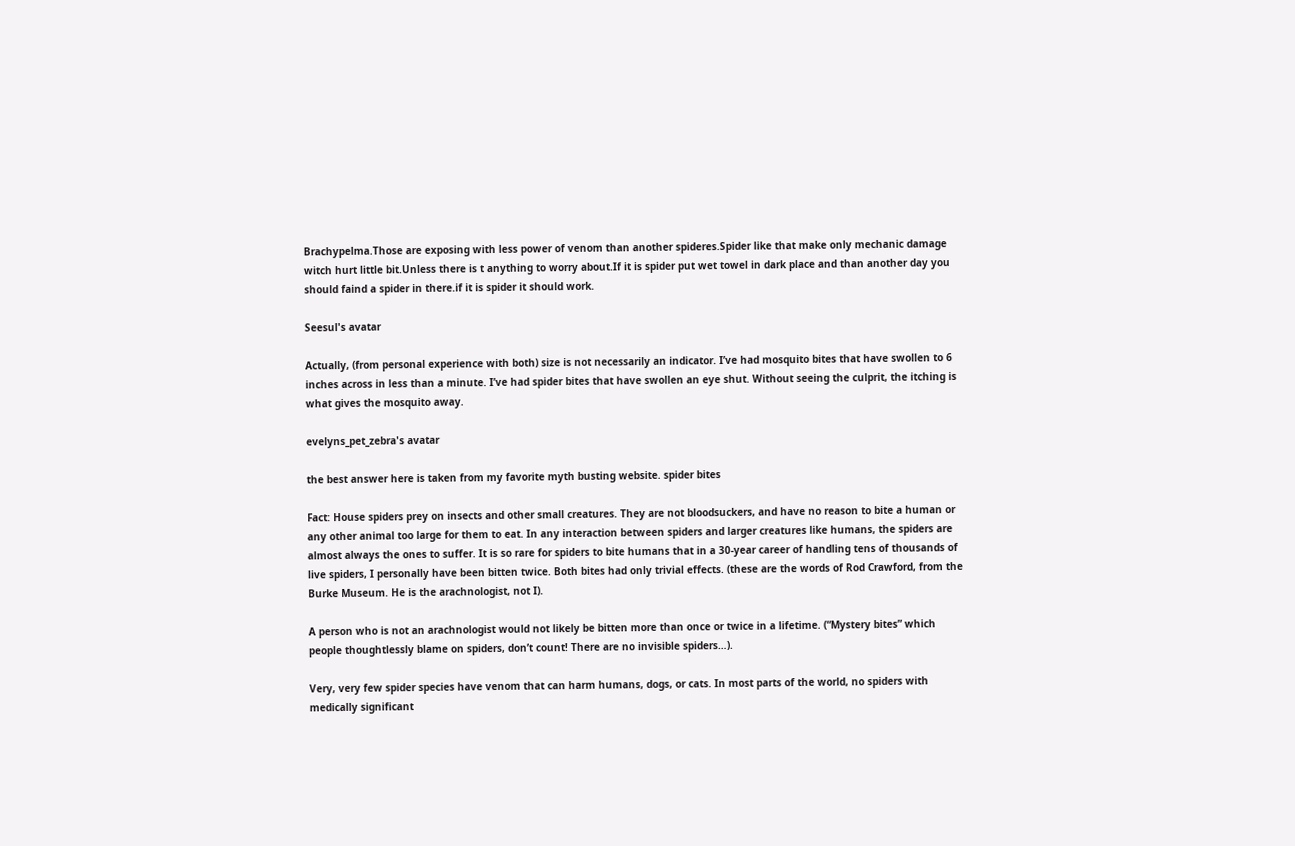Brachypelma.Those are exposing with less power of venom than another spideres.Spider like that make only mechanic damage witch hurt little bit.Unless there is t anything to worry about.If it is spider put wet towel in dark place and than another day you should faind a spider in there.if it is spider it should work.

Seesul's avatar

Actually, (from personal experience with both) size is not necessarily an indicator. I’ve had mosquito bites that have swollen to 6 inches across in less than a minute. I’ve had spider bites that have swollen an eye shut. Without seeing the culprit, the itching is what gives the mosquito away.

evelyns_pet_zebra's avatar

the best answer here is taken from my favorite myth busting website. spider bites

Fact: House spiders prey on insects and other small creatures. They are not bloodsuckers, and have no reason to bite a human or any other animal too large for them to eat. In any interaction between spiders and larger creatures like humans, the spiders are almost always the ones to suffer. It is so rare for spiders to bite humans that in a 30-year career of handling tens of thousands of live spiders, I personally have been bitten twice. Both bites had only trivial effects. (these are the words of Rod Crawford, from the Burke Museum. He is the arachnologist, not I).

A person who is not an arachnologist would not likely be bitten more than once or twice in a lifetime. (“Mystery bites” which people thoughtlessly blame on spiders, don’t count! There are no invisible spiders…).

Very, very few spider species have venom that can harm humans, dogs, or cats. In most parts of the world, no spiders with medically significant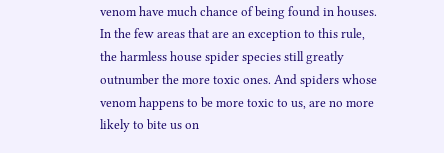venom have much chance of being found in houses. In the few areas that are an exception to this rule, the harmless house spider species still greatly outnumber the more toxic ones. And spiders whose venom happens to be more toxic to us, are no more likely to bite us on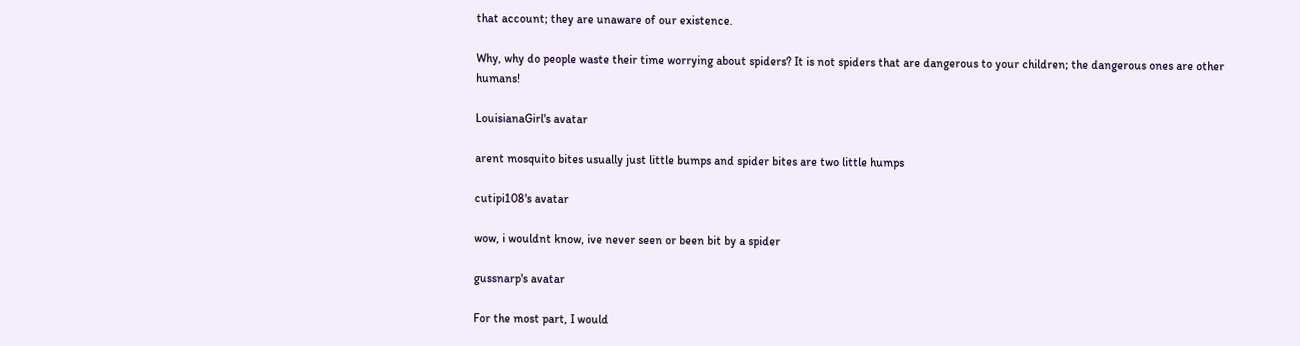that account; they are unaware of our existence.

Why, why do people waste their time worrying about spiders? It is not spiders that are dangerous to your children; the dangerous ones are other humans!

LouisianaGirl's avatar

arent mosquito bites usually just little bumps and spider bites are two little humps

cutipi108's avatar

wow, i wouldnt know, ive never seen or been bit by a spider

gussnarp's avatar

For the most part, I would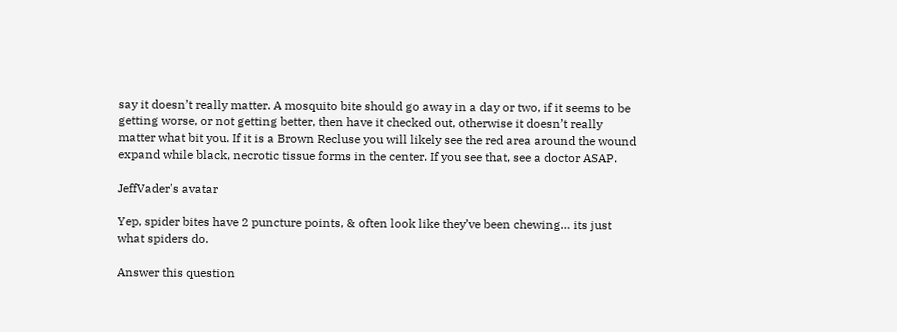say it doesn’t really matter. A mosquito bite should go away in a day or two, if it seems to be getting worse, or not getting better, then have it checked out, otherwise it doesn’t really matter what bit you. If it is a Brown Recluse you will likely see the red area around the wound expand while black, necrotic tissue forms in the center. If you see that, see a doctor ASAP.

JeffVader's avatar

Yep, spider bites have 2 puncture points, & often look like they’ve been chewing… its just what spiders do.

Answer this question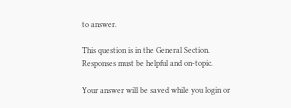to answer.

This question is in the General Section. Responses must be helpful and on-topic.

Your answer will be saved while you login or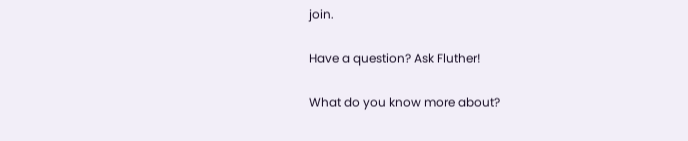join.

Have a question? Ask Fluther!

What do you know more about?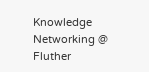Knowledge Networking @ Fluther